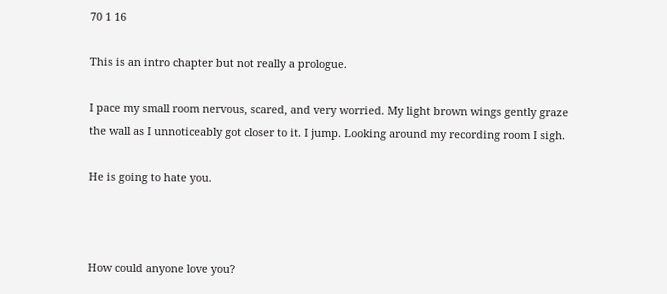70 1 16

This is an intro chapter but not really a prologue.

I pace my small room nervous, scared, and very worried. My light brown wings gently graze the wall as I unnoticeably got closer to it. I jump. Looking around my recording room I sigh.

He is going to hate you.



How could anyone love you?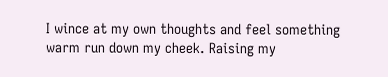I wince at my own thoughts and feel something warm run down my cheek. Raising my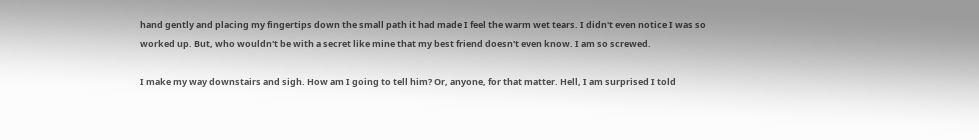hand gently and placing my fingertips down the small path it had made I feel the warm wet tears. I didn't even notice I was so worked up. But, who wouldn't be with a secret like mine that my best friend doesn't even know. I am so screwed.

I make my way downstairs and sigh. How am I going to tell him? Or, anyone, for that matter. Hell, I am surprised I told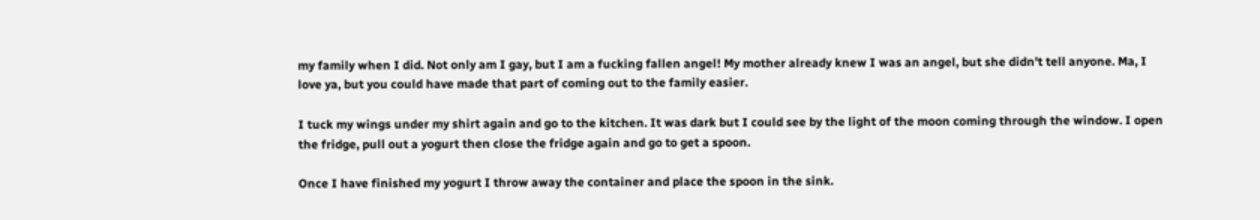my family when I did. Not only am I gay, but I am a fucking fallen angel! My mother already knew I was an angel, but she didn't tell anyone. Ma, I love ya, but you could have made that part of coming out to the family easier.

I tuck my wings under my shirt again and go to the kitchen. It was dark but I could see by the light of the moon coming through the window. I open the fridge, pull out a yogurt then close the fridge again and go to get a spoon.

Once I have finished my yogurt I throw away the container and place the spoon in the sink.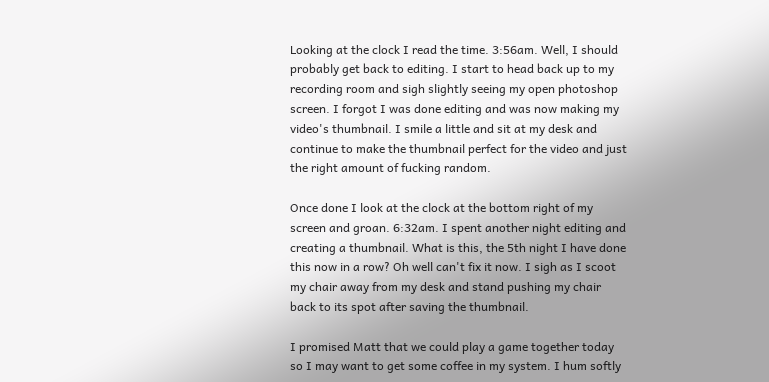Looking at the clock I read the time. 3:56am. Well, I should probably get back to editing. I start to head back up to my recording room and sigh slightly seeing my open photoshop screen. I forgot I was done editing and was now making my video's thumbnail. I smile a little and sit at my desk and continue to make the thumbnail perfect for the video and just the right amount of fucking random.

Once done I look at the clock at the bottom right of my screen and groan. 6:32am. I spent another night editing and creating a thumbnail. What is this, the 5th night I have done this now in a row? Oh well can't fix it now. I sigh as I scoot my chair away from my desk and stand pushing my chair back to its spot after saving the thumbnail.

I promised Matt that we could play a game together today so I may want to get some coffee in my system. I hum softly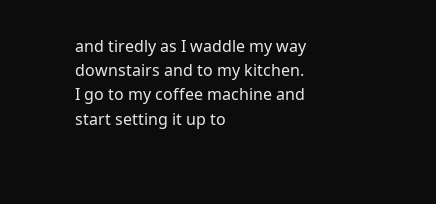and tiredly as I waddle my way downstairs and to my kitchen. I go to my coffee machine and start setting it up to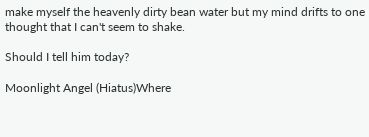make myself the heavenly dirty bean water but my mind drifts to one thought that I can't seem to shake.

Should I tell him today?

Moonlight Angel (Hiatus)Where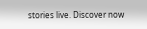stories live. Discover now